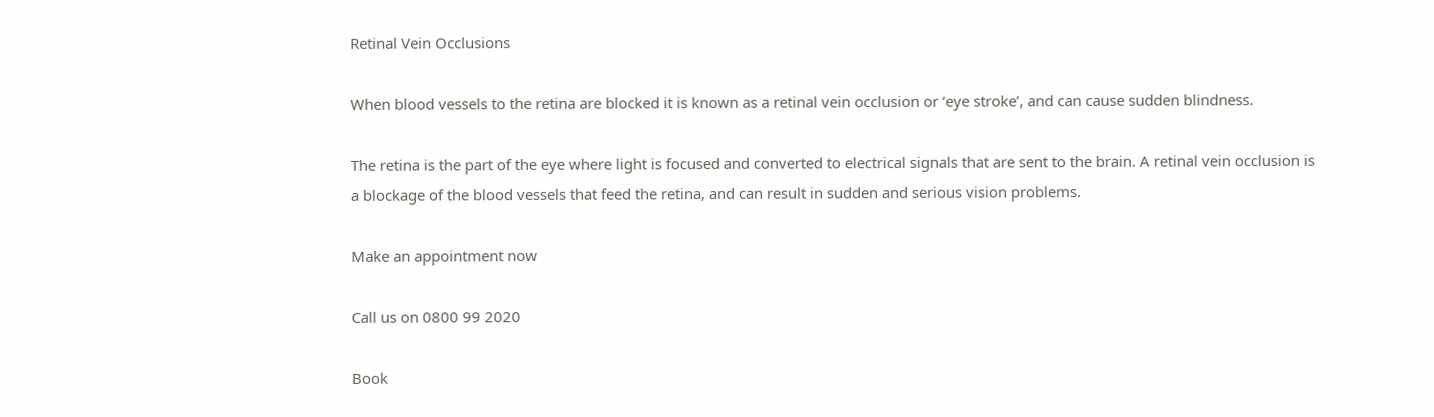Retinal Vein Occlusions

When blood vessels to the retina are blocked it is known as a retinal vein occlusion or ‘eye stroke’, and can cause sudden blindness.

The retina is the part of the eye where light is focused and converted to electrical signals that are sent to the brain. A retinal vein occlusion is a blockage of the blood vessels that feed the retina, and can result in sudden and serious vision problems.

Make an appointment now

Call us on 0800 99 2020

Book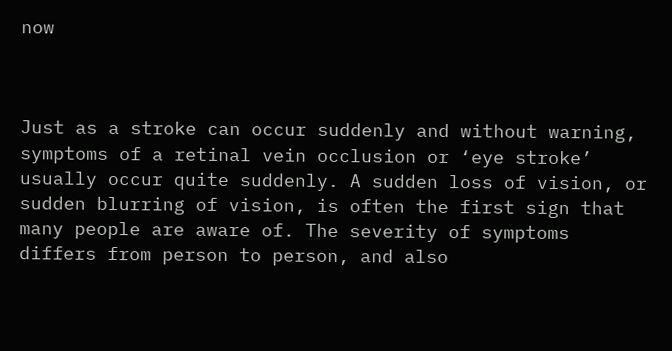now



Just as a stroke can occur suddenly and without warning, symptoms of a retinal vein occlusion or ‘eye stroke’ usually occur quite suddenly. A sudden loss of vision, or sudden blurring of vision, is often the first sign that many people are aware of. The severity of symptoms differs from person to person, and also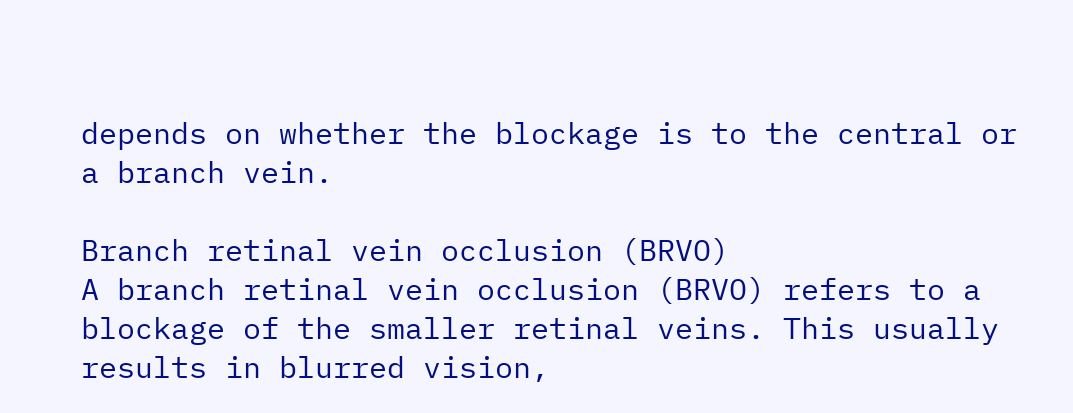depends on whether the blockage is to the central or a branch vein.

Branch retinal vein occlusion (BRVO)
A branch retinal vein occlusion (BRVO) refers to a blockage of the smaller retinal veins. This usually results in blurred vision,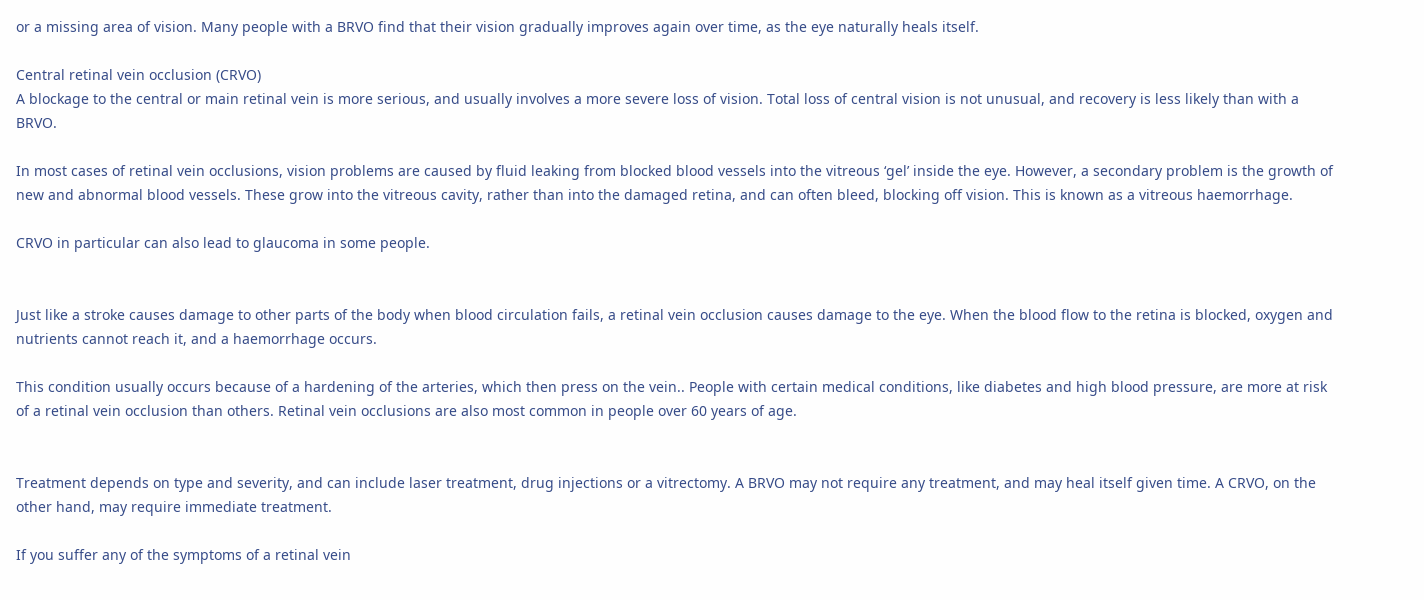or a missing area of vision. Many people with a BRVO find that their vision gradually improves again over time, as the eye naturally heals itself.

Central retinal vein occlusion (CRVO)
A blockage to the central or main retinal vein is more serious, and usually involves a more severe loss of vision. Total loss of central vision is not unusual, and recovery is less likely than with a BRVO.

In most cases of retinal vein occlusions, vision problems are caused by fluid leaking from blocked blood vessels into the vitreous ‘gel’ inside the eye. However, a secondary problem is the growth of new and abnormal blood vessels. These grow into the vitreous cavity, rather than into the damaged retina, and can often bleed, blocking off vision. This is known as a vitreous haemorrhage.

CRVO in particular can also lead to glaucoma in some people.


Just like a stroke causes damage to other parts of the body when blood circulation fails, a retinal vein occlusion causes damage to the eye. When the blood flow to the retina is blocked, oxygen and nutrients cannot reach it, and a haemorrhage occurs.

This condition usually occurs because of a hardening of the arteries, which then press on the vein.. People with certain medical conditions, like diabetes and high blood pressure, are more at risk of a retinal vein occlusion than others. Retinal vein occlusions are also most common in people over 60 years of age.


Treatment depends on type and severity, and can include laser treatment, drug injections or a vitrectomy. A BRVO may not require any treatment, and may heal itself given time. A CRVO, on the other hand, may require immediate treatment.

If you suffer any of the symptoms of a retinal vein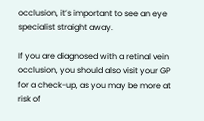occlusion, it’s important to see an eye specialist straight away.

If you are diagnosed with a retinal vein occlusion, you should also visit your GP for a check-up, as you may be more at risk of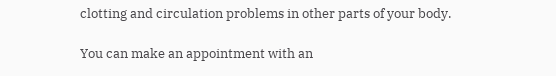clotting and circulation problems in other parts of your body.

You can make an appointment with an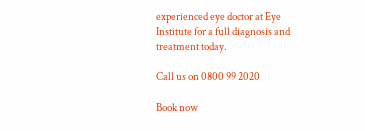experienced eye doctor at Eye Institute for a full diagnosis and treatment today.

Call us on 0800 99 2020

Book now